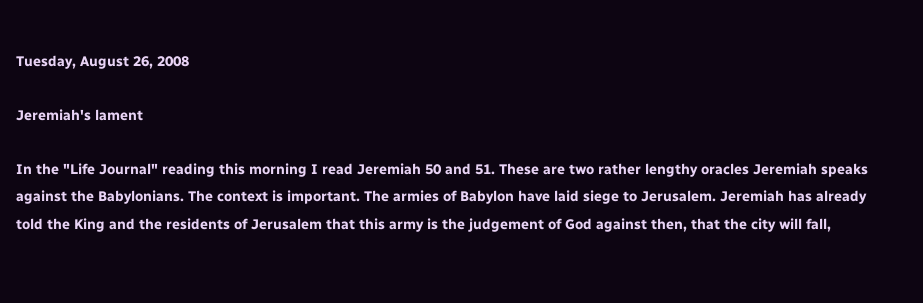Tuesday, August 26, 2008

Jeremiah's lament

In the "Life Journal" reading this morning I read Jeremiah 50 and 51. These are two rather lengthy oracles Jeremiah speaks against the Babylonians. The context is important. The armies of Babylon have laid siege to Jerusalem. Jeremiah has already told the King and the residents of Jerusalem that this army is the judgement of God against then, that the city will fall,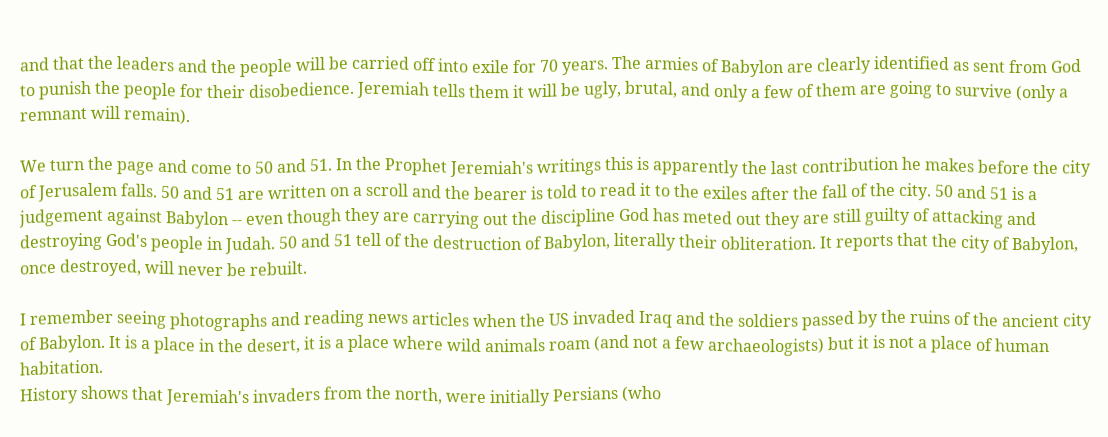and that the leaders and the people will be carried off into exile for 70 years. The armies of Babylon are clearly identified as sent from God to punish the people for their disobedience. Jeremiah tells them it will be ugly, brutal, and only a few of them are going to survive (only a remnant will remain).

We turn the page and come to 50 and 51. In the Prophet Jeremiah's writings this is apparently the last contribution he makes before the city of Jerusalem falls. 50 and 51 are written on a scroll and the bearer is told to read it to the exiles after the fall of the city. 50 and 51 is a judgement against Babylon -- even though they are carrying out the discipline God has meted out they are still guilty of attacking and destroying God's people in Judah. 50 and 51 tell of the destruction of Babylon, literally their obliteration. It reports that the city of Babylon, once destroyed, will never be rebuilt.

I remember seeing photographs and reading news articles when the US invaded Iraq and the soldiers passed by the ruins of the ancient city of Babylon. It is a place in the desert, it is a place where wild animals roam (and not a few archaeologists) but it is not a place of human habitation.
History shows that Jeremiah's invaders from the north, were initially Persians (who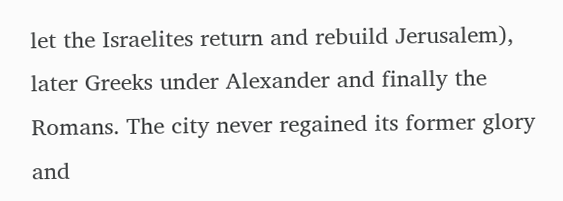let the Israelites return and rebuild Jerusalem), later Greeks under Alexander and finally the Romans. The city never regained its former glory and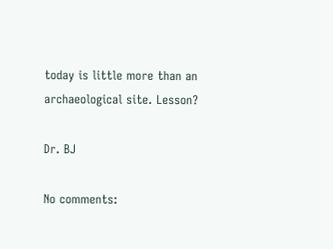today is little more than an archaeological site. Lesson?

Dr. BJ

No comments: